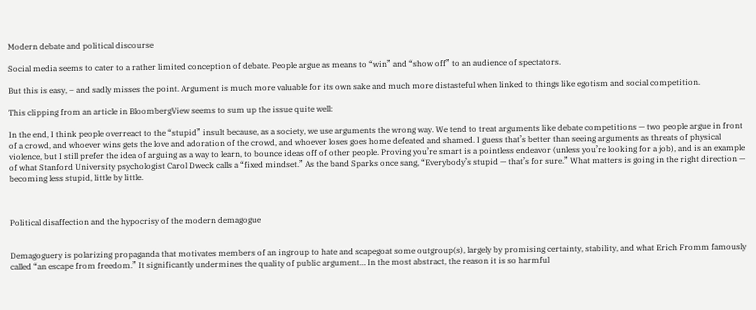Modern debate and political discourse

Social media seems to cater to a rather limited conception of debate. People argue as means to “win” and “show off” to an audience of spectators.

But this is easy, – and sadly misses the point. Argument is much more valuable for its own sake and much more distasteful when linked to things like egotism and social competition.

This clipping from an article in BloombergView seems to sum up the issue quite well:

In the end, I think people overreact to the “stupid” insult because, as a society, we use arguments the wrong way. We tend to treat arguments like debate competitions — two people argue in front of a crowd, and whoever wins gets the love and adoration of the crowd, and whoever loses goes home defeated and shamed. I guess that’s better than seeing arguments as threats of physical violence, but I still prefer the idea of arguing as a way to learn, to bounce ideas off of other people. Proving you’re smart is a pointless endeavor (unless you’re looking for a job), and is an example of what Stanford University psychologist Carol Dweck calls a “fixed mindset.” As the band Sparks once sang, “Everybody’s stupid — that’s for sure.” What matters is going in the right direction — becoming less stupid, little by little.



Political disaffection and the hypocrisy of the modern demagogue


Demagoguery is polarizing propaganda that motivates members of an ingroup to hate and scapegoat some outgroup(s), largely by promising certainty, stability, and what Erich Fromm famously called “an escape from freedom.” It significantly undermines the quality of public argument… In the most abstract, the reason it is so harmful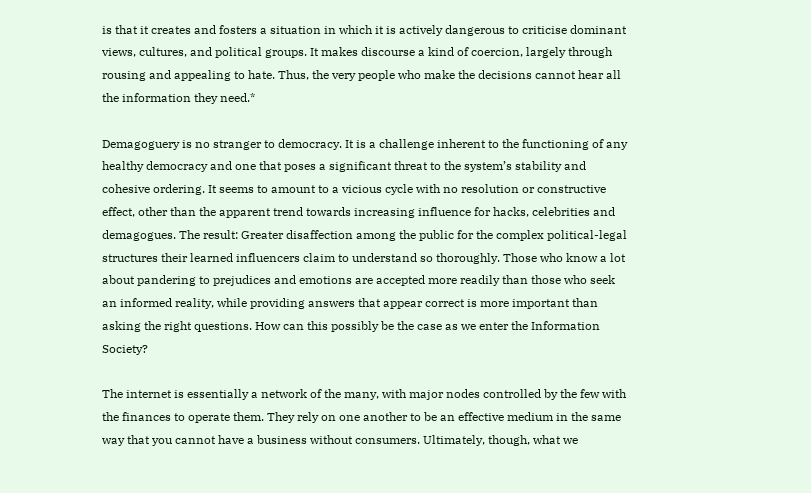is that it creates and fosters a situation in which it is actively dangerous to criticise dominant views, cultures, and political groups. It makes discourse a kind of coercion, largely through rousing and appealing to hate. Thus, the very people who make the decisions cannot hear all the information they need.*

Demagoguery is no stranger to democracy. It is a challenge inherent to the functioning of any healthy democracy and one that poses a significant threat to the system’s stability and cohesive ordering. It seems to amount to a vicious cycle with no resolution or constructive effect, other than the apparent trend towards increasing influence for hacks, celebrities and demagogues. The result: Greater disaffection among the public for the complex political-legal structures their learned influencers claim to understand so thoroughly. Those who know a lot about pandering to prejudices and emotions are accepted more readily than those who seek an informed reality, while providing answers that appear correct is more important than asking the right questions. How can this possibly be the case as we enter the Information Society?

The internet is essentially a network of the many, with major nodes controlled by the few with the finances to operate them. They rely on one another to be an effective medium in the same way that you cannot have a business without consumers. Ultimately, though, what we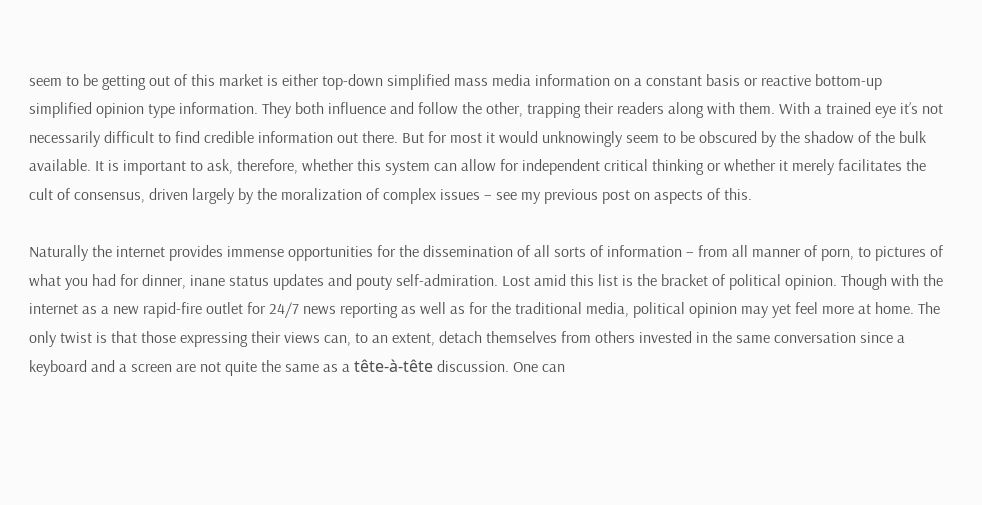seem to be getting out of this market is either top-down simplified mass media information on a constant basis or reactive bottom-up simplified opinion type information. They both influence and follow the other, trapping their readers along with them. With a trained eye it’s not necessarily difficult to find credible information out there. But for most it would unknowingly seem to be obscured by the shadow of the bulk available. It is important to ask, therefore, whether this system can allow for independent critical thinking or whether it merely facilitates the cult of consensus, driven largely by the moralization of complex issues – see my previous post on aspects of this.

Naturally the internet provides immense opportunities for the dissemination of all sorts of information – from all manner of porn, to pictures of what you had for dinner, inane status updates and pouty self-admiration. Lost amid this list is the bracket of political opinion. Though with the internet as a new rapid-fire outlet for 24/7 news reporting as well as for the traditional media, political opinion may yet feel more at home. The only twist is that those expressing their views can, to an extent, detach themselves from others invested in the same conversation since a keyboard and a screen are not quite the same as a tête-à-tête discussion. One can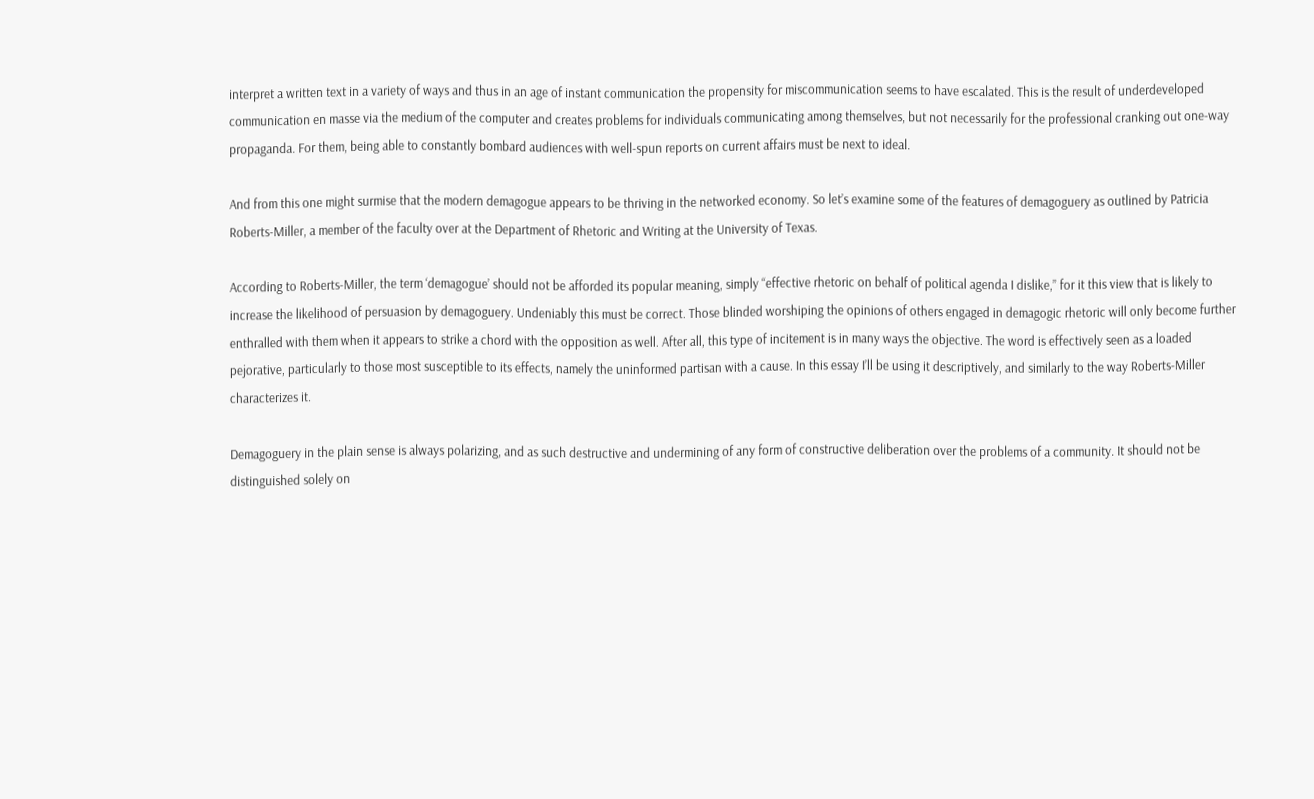interpret a written text in a variety of ways and thus in an age of instant communication the propensity for miscommunication seems to have escalated. This is the result of underdeveloped communication en masse via the medium of the computer and creates problems for individuals communicating among themselves, but not necessarily for the professional cranking out one-way propaganda. For them, being able to constantly bombard audiences with well-spun reports on current affairs must be next to ideal.

And from this one might surmise that the modern demagogue appears to be thriving in the networked economy. So let’s examine some of the features of demagoguery as outlined by Patricia Roberts-Miller, a member of the faculty over at the Department of Rhetoric and Writing at the University of Texas.

According to Roberts-Miller, the term ‘demagogue’ should not be afforded its popular meaning, simply “effective rhetoric on behalf of political agenda I dislike,” for it this view that is likely to increase the likelihood of persuasion by demagoguery. Undeniably this must be correct. Those blinded worshiping the opinions of others engaged in demagogic rhetoric will only become further enthralled with them when it appears to strike a chord with the opposition as well. After all, this type of incitement is in many ways the objective. The word is effectively seen as a loaded pejorative, particularly to those most susceptible to its effects, namely the uninformed partisan with a cause. In this essay I’ll be using it descriptively, and similarly to the way Roberts-Miller characterizes it.

Demagoguery in the plain sense is always polarizing, and as such destructive and undermining of any form of constructive deliberation over the problems of a community. It should not be distinguished solely on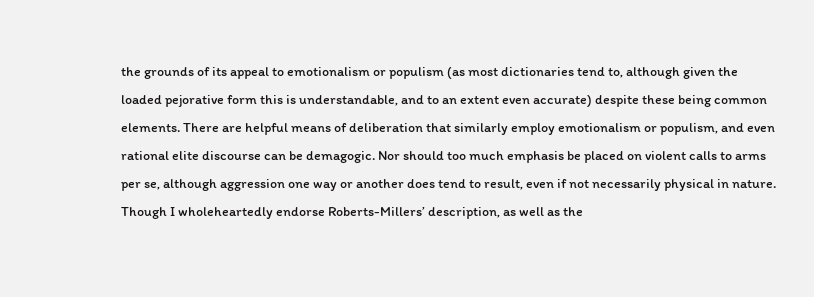the grounds of its appeal to emotionalism or populism (as most dictionaries tend to, although given the loaded pejorative form this is understandable, and to an extent even accurate) despite these being common elements. There are helpful means of deliberation that similarly employ emotionalism or populism, and even rational elite discourse can be demagogic. Nor should too much emphasis be placed on violent calls to arms per se, although aggression one way or another does tend to result, even if not necessarily physical in nature. Though I wholeheartedly endorse Roberts-Millers’ description, as well as the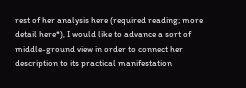rest of her analysis here (required reading; more detail here*), I would like to advance a sort of middle-ground view in order to connect her description to its practical manifestation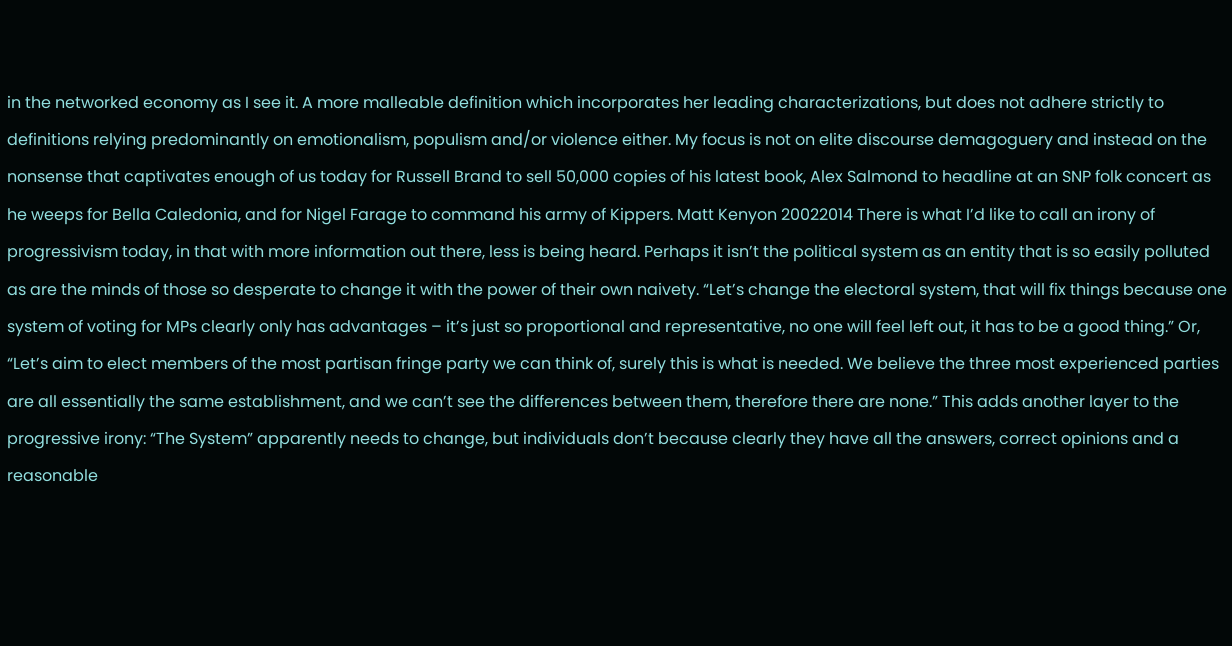in the networked economy as I see it. A more malleable definition which incorporates her leading characterizations, but does not adhere strictly to definitions relying predominantly on emotionalism, populism and/or violence either. My focus is not on elite discourse demagoguery and instead on the nonsense that captivates enough of us today for Russell Brand to sell 50,000 copies of his latest book, Alex Salmond to headline at an SNP folk concert as he weeps for Bella Caledonia, and for Nigel Farage to command his army of Kippers. Matt Kenyon 20022014 There is what I’d like to call an irony of progressivism today, in that with more information out there, less is being heard. Perhaps it isn’t the political system as an entity that is so easily polluted as are the minds of those so desperate to change it with the power of their own naivety. “Let’s change the electoral system, that will fix things because one system of voting for MPs clearly only has advantages – it’s just so proportional and representative, no one will feel left out, it has to be a good thing.” Or, “Let’s aim to elect members of the most partisan fringe party we can think of, surely this is what is needed. We believe the three most experienced parties are all essentially the same establishment, and we can’t see the differences between them, therefore there are none.” This adds another layer to the progressive irony: “The System” apparently needs to change, but individuals don’t because clearly they have all the answers, correct opinions and a reasonable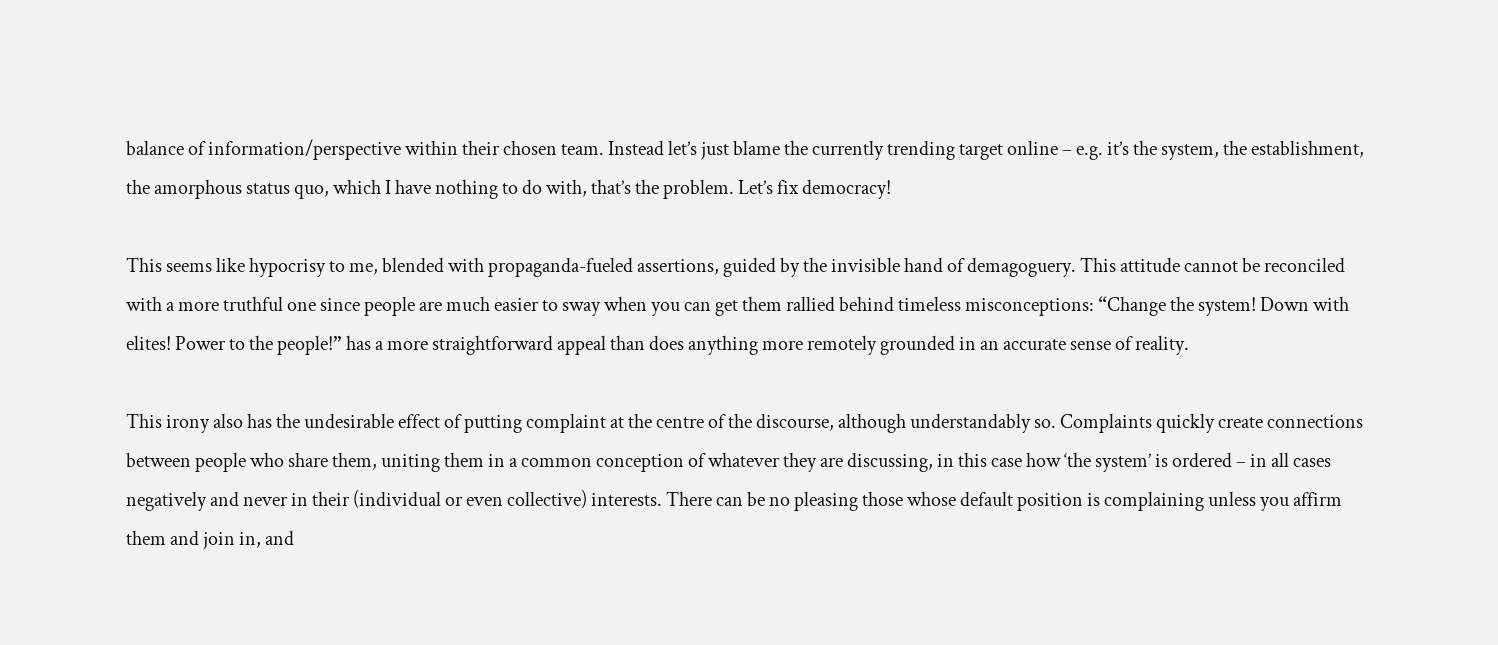balance of information/perspective within their chosen team. Instead let’s just blame the currently trending target online – e.g. it’s the system, the establishment, the amorphous status quo, which I have nothing to do with, that’s the problem. Let’s fix democracy!

This seems like hypocrisy to me, blended with propaganda-fueled assertions, guided by the invisible hand of demagoguery. This attitude cannot be reconciled with a more truthful one since people are much easier to sway when you can get them rallied behind timeless misconceptions: “Change the system! Down with elites! Power to the people!” has a more straightforward appeal than does anything more remotely grounded in an accurate sense of reality.

This irony also has the undesirable effect of putting complaint at the centre of the discourse, although understandably so. Complaints quickly create connections between people who share them, uniting them in a common conception of whatever they are discussing, in this case how ‘the system’ is ordered – in all cases negatively and never in their (individual or even collective) interests. There can be no pleasing those whose default position is complaining unless you affirm them and join in, and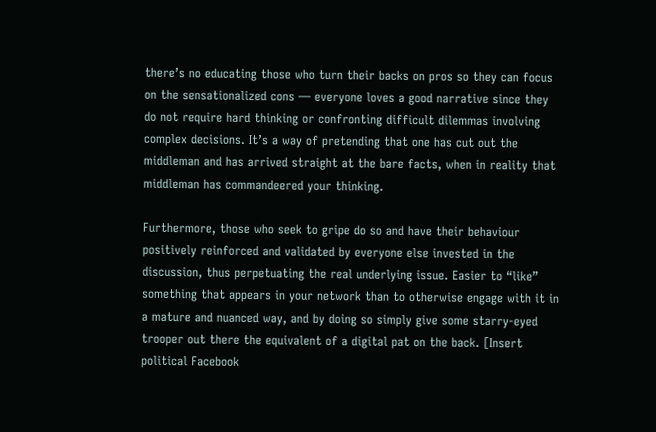there’s no educating those who turn their backs on pros so they can focus on the sensationalized cons — everyone loves a good narrative since they do not require hard thinking or confronting difficult dilemmas involving complex decisions. It’s a way of pretending that one has cut out the middleman and has arrived straight at the bare facts, when in reality that middleman has commandeered your thinking.

Furthermore, those who seek to gripe do so and have their behaviour positively reinforced and validated by everyone else invested in the discussion, thus perpetuating the real underlying issue. Easier to “like” something that appears in your network than to otherwise engage with it in a mature and nuanced way, and by doing so simply give some starry-eyed trooper out there the equivalent of a digital pat on the back. [Insert political Facebook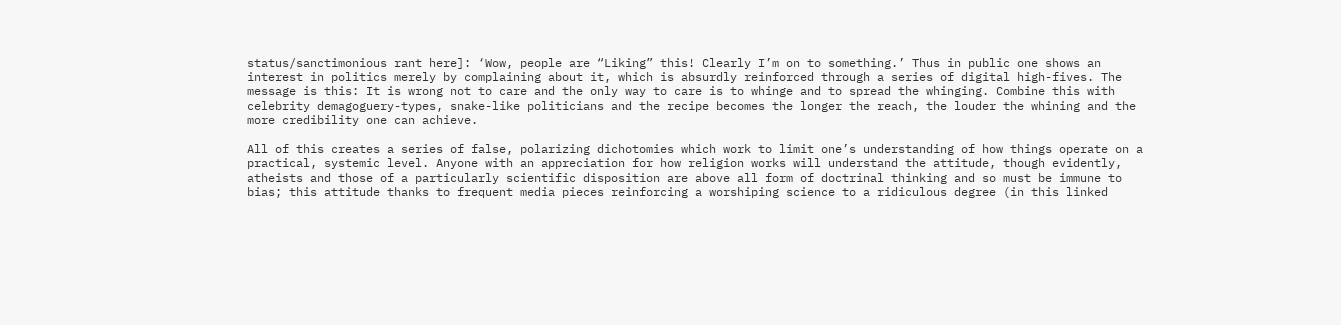status/sanctimonious rant here]: ‘Wow, people are “Liking” this! Clearly I’m on to something.’ Thus in public one shows an interest in politics merely by complaining about it, which is absurdly reinforced through a series of digital high-fives. The message is this: It is wrong not to care and the only way to care is to whinge and to spread the whinging. Combine this with celebrity demagoguery-types, snake-like politicians and the recipe becomes the longer the reach, the louder the whining and the more credibility one can achieve.

All of this creates a series of false, polarizing dichotomies which work to limit one’s understanding of how things operate on a practical, systemic level. Anyone with an appreciation for how religion works will understand the attitude, though evidently, atheists and those of a particularly scientific disposition are above all form of doctrinal thinking and so must be immune to bias; this attitude thanks to frequent media pieces reinforcing a worshiping science to a ridiculous degree (in this linked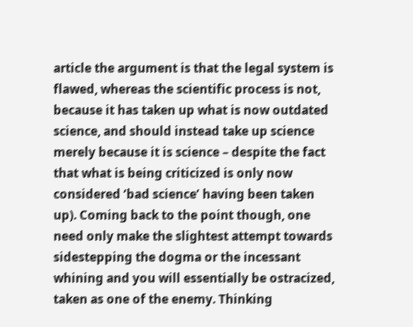article the argument is that the legal system is flawed, whereas the scientific process is not, because it has taken up what is now outdated science, and should instead take up science merely because it is science – despite the fact that what is being criticized is only now considered ‘bad science’ having been taken up). Coming back to the point though, one need only make the slightest attempt towards sidestepping the dogma or the incessant whining and you will essentially be ostracized, taken as one of the enemy. Thinking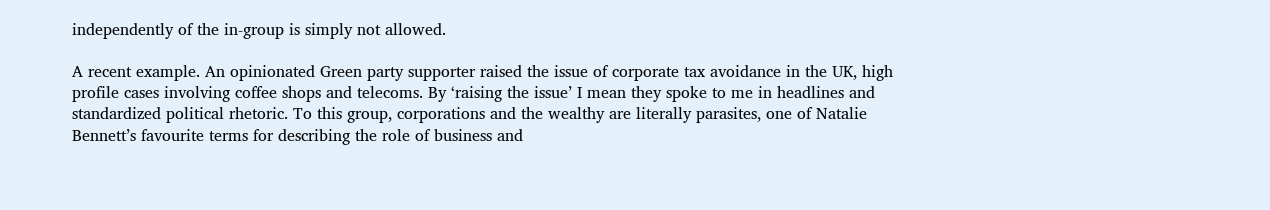independently of the in-group is simply not allowed.

A recent example. An opinionated Green party supporter raised the issue of corporate tax avoidance in the UK, high profile cases involving coffee shops and telecoms. By ‘raising the issue’ I mean they spoke to me in headlines and standardized political rhetoric. To this group, corporations and the wealthy are literally parasites, one of Natalie Bennett’s favourite terms for describing the role of business and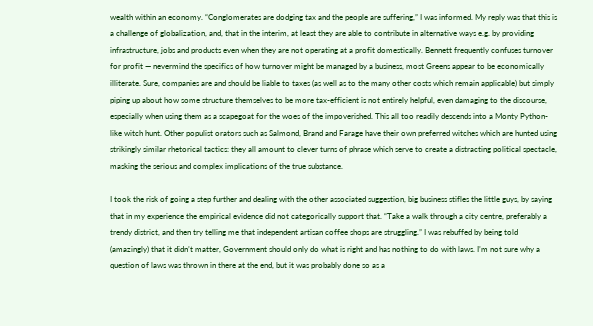wealth within an economy. “Conglomerates are dodging tax and the people are suffering,” I was informed. My reply was that this is a challenge of globalization, and, that in the interim, at least they are able to contribute in alternative ways e.g. by providing infrastructure, jobs and products even when they are not operating at a profit domestically. Bennett frequently confuses turnover for profit — nevermind the specifics of how turnover might be managed by a business, most Greens appear to be economically illiterate. Sure, companies are and should be liable to taxes (as well as to the many other costs which remain applicable) but simply piping up about how some structure themselves to be more tax-efficient is not entirely helpful, even damaging to the discourse, especially when using them as a scapegoat for the woes of the impoverished. This all too readily descends into a Monty Python-like witch hunt. Other populist orators such as Salmond, Brand and Farage have their own preferred witches which are hunted using strikingly similar rhetorical tactics: they all amount to clever turns of phrase which serve to create a distracting political spectacle, masking the serious and complex implications of the true substance.

I took the risk of going a step further and dealing with the other associated suggestion, big business stifles the little guys, by saying that in my experience the empirical evidence did not categorically support that. “Take a walk through a city centre, preferably a trendy district, and then try telling me that independent artisan coffee shops are struggling.” I was rebuffed by being told (amazingly) that it didn’t matter, Government should only do what is right and has nothing to do with laws. I’m not sure why a question of laws was thrown in there at the end, but it was probably done so as a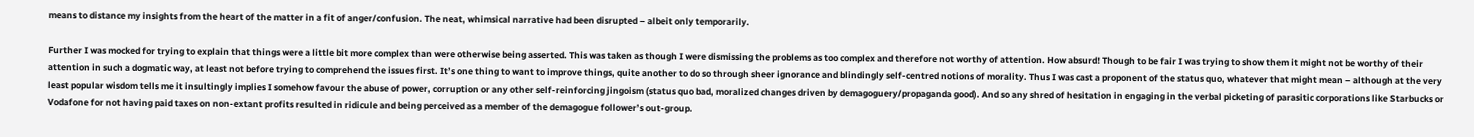means to distance my insights from the heart of the matter in a fit of anger/confusion. The neat, whimsical narrative had been disrupted – albeit only temporarily.

Further I was mocked for trying to explain that things were a little bit more complex than were otherwise being asserted. This was taken as though I were dismissing the problems as too complex and therefore not worthy of attention. How absurd! Though to be fair I was trying to show them it might not be worthy of their attention in such a dogmatic way, at least not before trying to comprehend the issues first. It’s one thing to want to improve things, quite another to do so through sheer ignorance and blindingly self-centred notions of morality. Thus I was cast a proponent of the status quo, whatever that might mean – although at the very least popular wisdom tells me it insultingly implies I somehow favour the abuse of power, corruption or any other self-reinforcing jingoism (status quo bad, moralized changes driven by demagoguery/propaganda good). And so any shred of hesitation in engaging in the verbal picketing of parasitic corporations like Starbucks or Vodafone for not having paid taxes on non-extant profits resulted in ridicule and being perceived as a member of the demagogue follower’s out-group.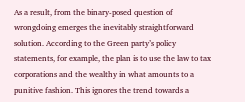As a result, from the binary-posed question of wrongdoing emerges the inevitably straightforward solution. According to the Green party’s policy statements, for example, the plan is to use the law to tax corporations and the wealthy in what amounts to a punitive fashion. This ignores the trend towards a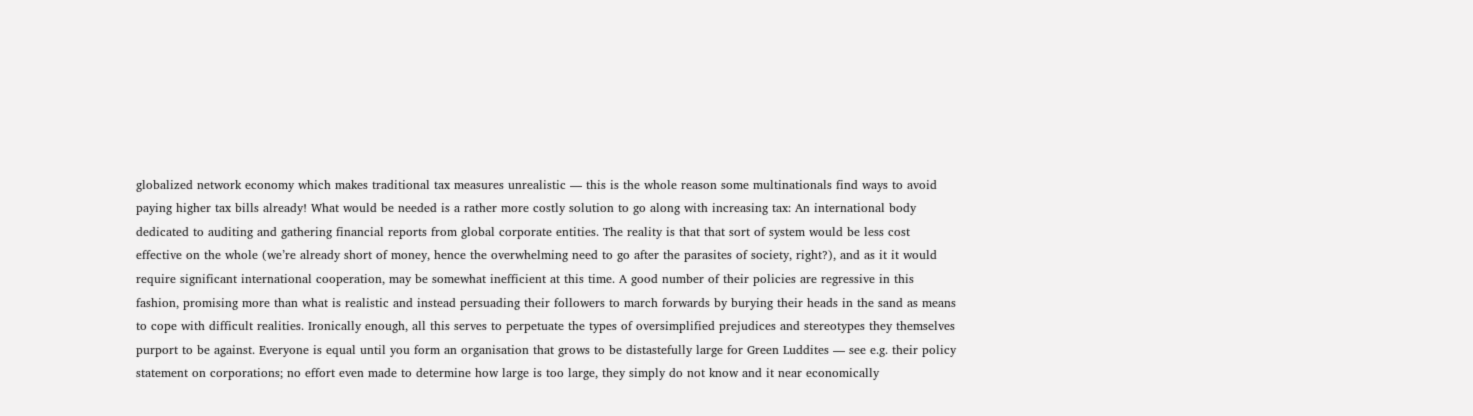globalized network economy which makes traditional tax measures unrealistic — this is the whole reason some multinationals find ways to avoid paying higher tax bills already! What would be needed is a rather more costly solution to go along with increasing tax: An international body dedicated to auditing and gathering financial reports from global corporate entities. The reality is that that sort of system would be less cost effective on the whole (we’re already short of money, hence the overwhelming need to go after the parasites of society, right?), and as it it would require significant international cooperation, may be somewhat inefficient at this time. A good number of their policies are regressive in this fashion, promising more than what is realistic and instead persuading their followers to march forwards by burying their heads in the sand as means to cope with difficult realities. Ironically enough, all this serves to perpetuate the types of oversimplified prejudices and stereotypes they themselves purport to be against. Everyone is equal until you form an organisation that grows to be distastefully large for Green Luddites — see e.g. their policy statement on corporations; no effort even made to determine how large is too large, they simply do not know and it near economically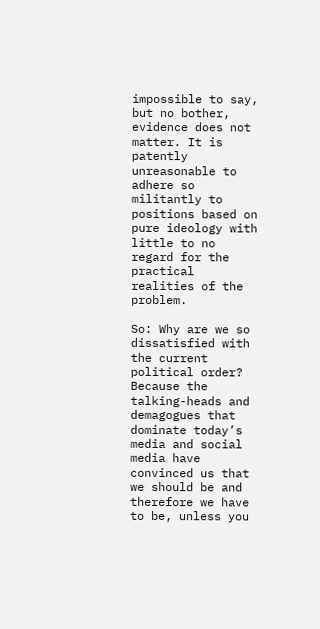impossible to say, but no bother, evidence does not matter. It is patently unreasonable to adhere so militantly to positions based on pure ideology with little to no regard for the practical realities of the problem.

So: Why are we so dissatisfied with the current political order? Because the talking-heads and demagogues that dominate today’s media and social media have convinced us that we should be and therefore we have to be, unless you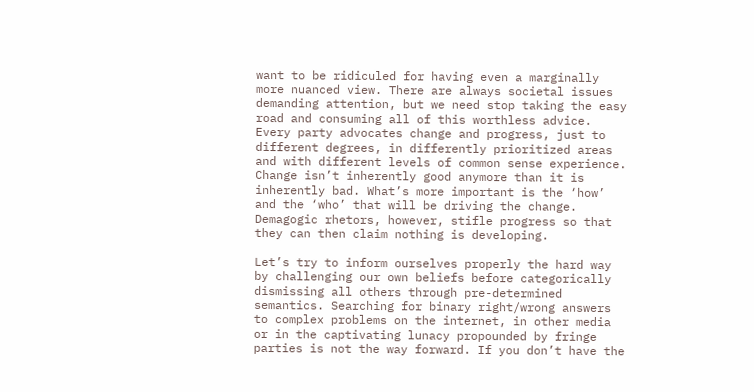want to be ridiculed for having even a marginally more nuanced view. There are always societal issues demanding attention, but we need stop taking the easy road and consuming all of this worthless advice. Every party advocates change and progress, just to different degrees, in differently prioritized areas and with different levels of common sense experience. Change isn’t inherently good anymore than it is inherently bad. What’s more important is the ‘how’ and the ‘who’ that will be driving the change. Demagogic rhetors, however, stifle progress so that they can then claim nothing is developing.

Let’s try to inform ourselves properly the hard way by challenging our own beliefs before categorically dismissing all others through pre-determined semantics. Searching for binary right/wrong answers to complex problems on the internet, in other media or in the captivating lunacy propounded by fringe parties is not the way forward. If you don’t have the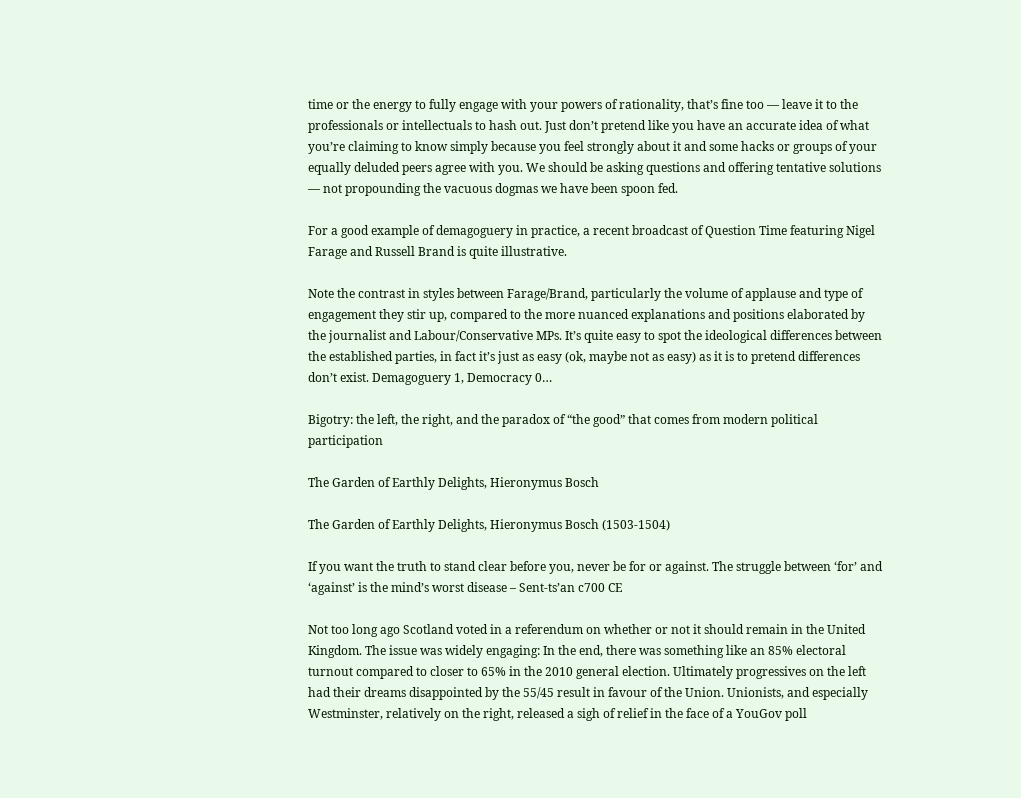time or the energy to fully engage with your powers of rationality, that’s fine too — leave it to the professionals or intellectuals to hash out. Just don’t pretend like you have an accurate idea of what you’re claiming to know simply because you feel strongly about it and some hacks or groups of your equally deluded peers agree with you. We should be asking questions and offering tentative solutions — not propounding the vacuous dogmas we have been spoon fed.

For a good example of demagoguery in practice, a recent broadcast of Question Time featuring Nigel Farage and Russell Brand is quite illustrative.

Note the contrast in styles between Farage/Brand, particularly the volume of applause and type of engagement they stir up, compared to the more nuanced explanations and positions elaborated by the journalist and Labour/Conservative MPs. It’s quite easy to spot the ideological differences between the established parties, in fact it’s just as easy (ok, maybe not as easy) as it is to pretend differences don’t exist. Demagoguery 1, Democracy 0…

Bigotry: the left, the right, and the paradox of “the good” that comes from modern political participation

The Garden of Earthly Delights, Hieronymus Bosch

The Garden of Earthly Delights, Hieronymus Bosch (1503-1504)

If you want the truth to stand clear before you, never be for or against. The struggle between ‘for’ and ‘against’ is the mind’s worst disease – Sent-ts’an c700 CE

Not too long ago Scotland voted in a referendum on whether or not it should remain in the United Kingdom. The issue was widely engaging: In the end, there was something like an 85% electoral turnout compared to closer to 65% in the 2010 general election. Ultimately progressives on the left had their dreams disappointed by the 55/45 result in favour of the Union. Unionists, and especially Westminster, relatively on the right, released a sigh of relief in the face of a YouGov poll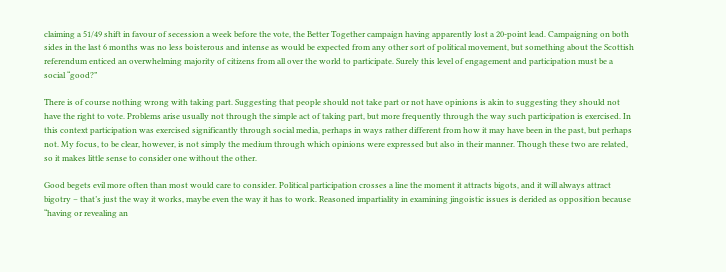claiming a 51/49 shift in favour of secession a week before the vote, the Better Together campaign having apparently lost a 20-point lead. Campaigning on both sides in the last 6 months was no less boisterous and intense as would be expected from any other sort of political movement, but something about the Scottish referendum enticed an overwhelming majority of citizens from all over the world to participate. Surely this level of engagement and participation must be a social “good?”

There is of course nothing wrong with taking part. Suggesting that people should not take part or not have opinions is akin to suggesting they should not have the right to vote. Problems arise usually not through the simple act of taking part, but more frequently through the way such participation is exercised. In this context participation was exercised significantly through social media, perhaps in ways rather different from how it may have been in the past, but perhaps not. My focus, to be clear, however, is not simply the medium through which opinions were expressed but also in their manner. Though these two are related, so it makes little sense to consider one without the other.

Good begets evil more often than most would care to consider. Political participation crosses a line the moment it attracts bigots, and it will always attract bigotry – that’s just the way it works, maybe even the way it has to work. Reasoned impartiality in examining jingoistic issues is derided as opposition because “having or revealing an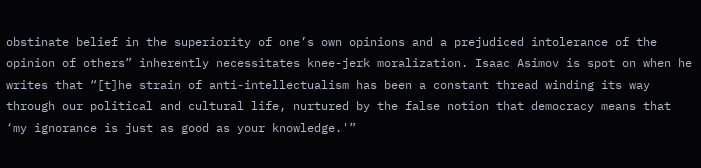obstinate belief in the superiority of one’s own opinions and a prejudiced intolerance of the opinion of others” inherently necessitates knee-jerk moralization. Isaac Asimov is spot on when he writes that “[t]he strain of anti-intellectualism has been a constant thread winding its way through our political and cultural life, nurtured by the false notion that democracy means that ‘my ignorance is just as good as your knowledge.'”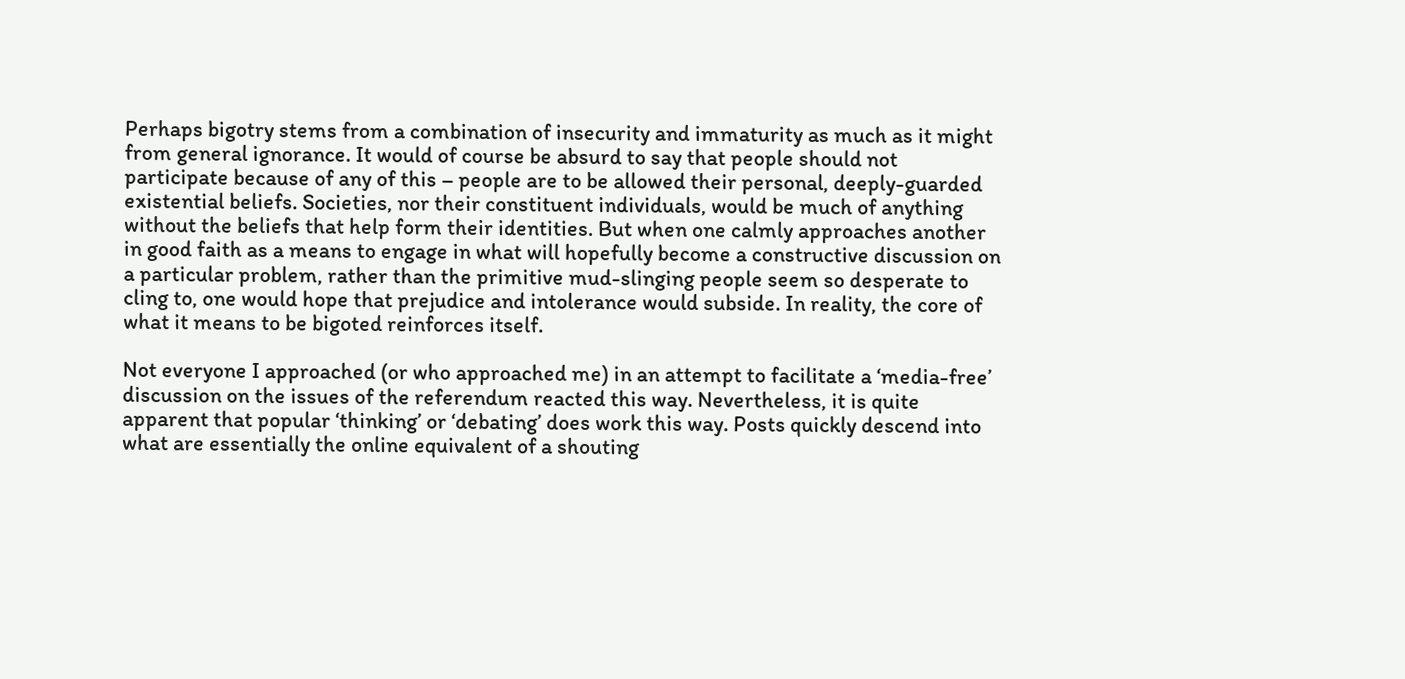Perhaps bigotry stems from a combination of insecurity and immaturity as much as it might from general ignorance. It would of course be absurd to say that people should not participate because of any of this – people are to be allowed their personal, deeply-guarded existential beliefs. Societies, nor their constituent individuals, would be much of anything without the beliefs that help form their identities. But when one calmly approaches another in good faith as a means to engage in what will hopefully become a constructive discussion on a particular problem, rather than the primitive mud-slinging people seem so desperate to cling to, one would hope that prejudice and intolerance would subside. In reality, the core of what it means to be bigoted reinforces itself.

Not everyone I approached (or who approached me) in an attempt to facilitate a ‘media-free’ discussion on the issues of the referendum reacted this way. Nevertheless, it is quite apparent that popular ‘thinking’ or ‘debating’ does work this way. Posts quickly descend into what are essentially the online equivalent of a shouting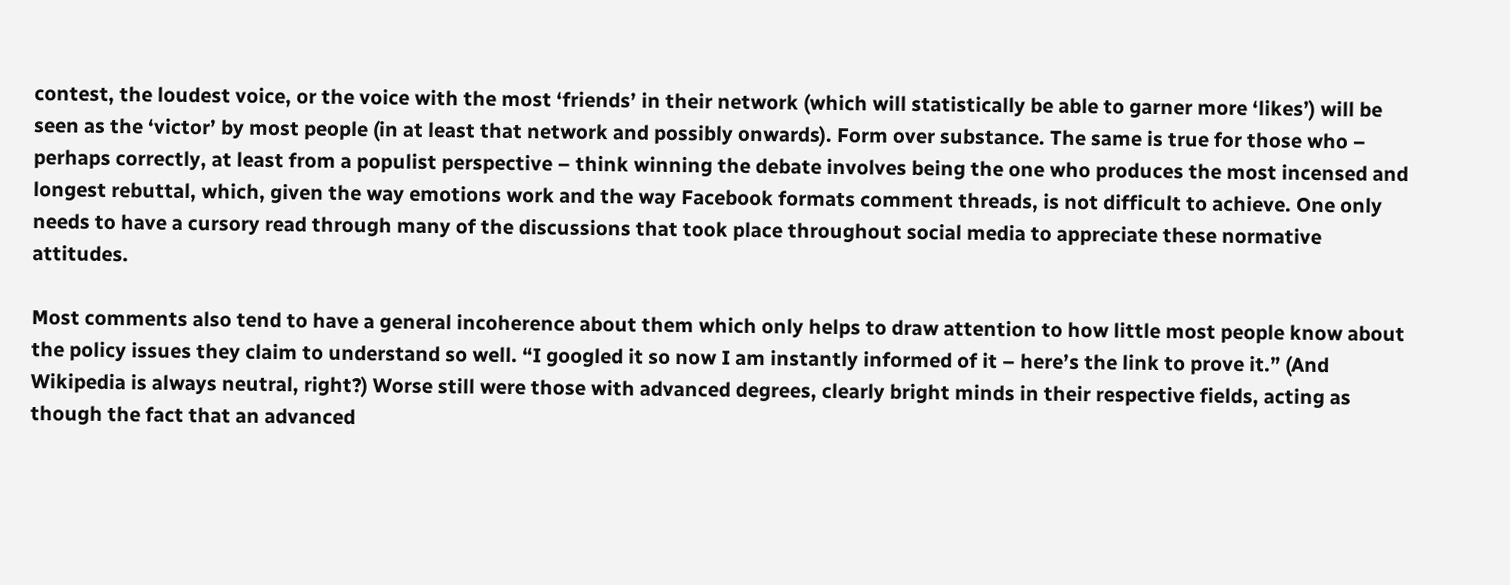contest, the loudest voice, or the voice with the most ‘friends’ in their network (which will statistically be able to garner more ‘likes’) will be seen as the ‘victor’ by most people (in at least that network and possibly onwards). Form over substance. The same is true for those who – perhaps correctly, at least from a populist perspective – think winning the debate involves being the one who produces the most incensed and longest rebuttal, which, given the way emotions work and the way Facebook formats comment threads, is not difficult to achieve. One only needs to have a cursory read through many of the discussions that took place throughout social media to appreciate these normative attitudes.

Most comments also tend to have a general incoherence about them which only helps to draw attention to how little most people know about the policy issues they claim to understand so well. “I googled it so now I am instantly informed of it – here’s the link to prove it.” (And Wikipedia is always neutral, right?) Worse still were those with advanced degrees, clearly bright minds in their respective fields, acting as though the fact that an advanced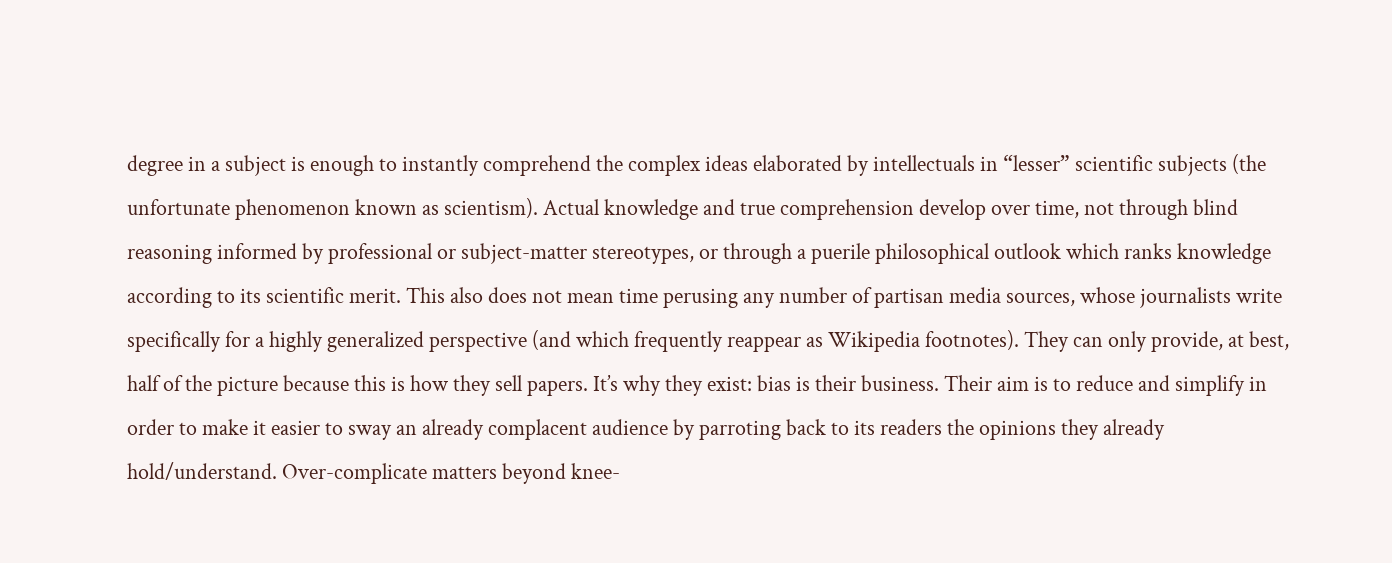degree in a subject is enough to instantly comprehend the complex ideas elaborated by intellectuals in “lesser” scientific subjects (the unfortunate phenomenon known as scientism). Actual knowledge and true comprehension develop over time, not through blind reasoning informed by professional or subject-matter stereotypes, or through a puerile philosophical outlook which ranks knowledge according to its scientific merit. This also does not mean time perusing any number of partisan media sources, whose journalists write specifically for a highly generalized perspective (and which frequently reappear as Wikipedia footnotes). They can only provide, at best, half of the picture because this is how they sell papers. It’s why they exist: bias is their business. Their aim is to reduce and simplify in order to make it easier to sway an already complacent audience by parroting back to its readers the opinions they already hold/understand. Over-complicate matters beyond knee-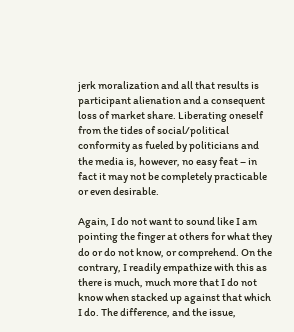jerk moralization and all that results is participant alienation and a consequent loss of market share. Liberating oneself from the tides of social/political conformity as fueled by politicians and the media is, however, no easy feat – in fact it may not be completely practicable or even desirable.

Again, I do not want to sound like I am pointing the finger at others for what they do or do not know, or comprehend. On the contrary, I readily empathize with this as there is much, much more that I do not know when stacked up against that which I do. The difference, and the issue,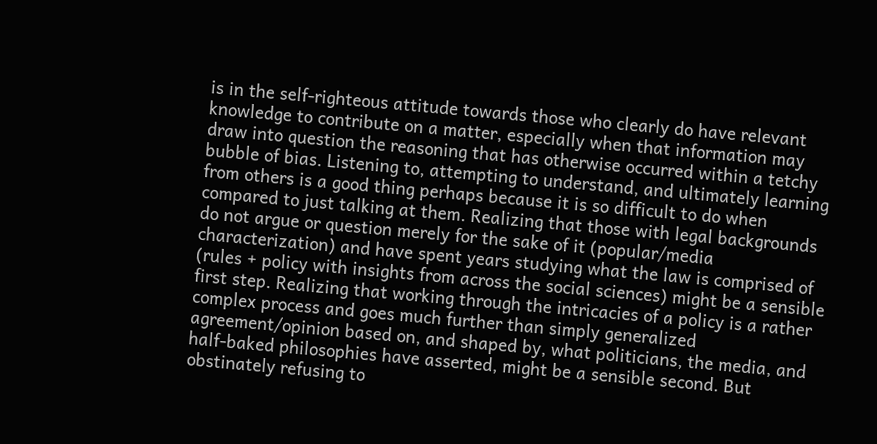is in the self-righteous attitude towards those who clearly do have relevant knowledge to contribute on a matter, especially when that information may draw into question the reasoning that has otherwise occurred within a tetchy bubble of bias. Listening to, attempting to understand, and ultimately learning from others is a good thing perhaps because it is so difficult to do when compared to just talking at them. Realizing that those with legal backgrounds do not argue or question merely for the sake of it (popular/media characterization) and have spent years studying what the law is comprised of (rules + policy with insights from across the social sciences) might be a sensible first step. Realizing that working through the intricacies of a policy is a rather complex process and goes much further than simply generalized agreement/opinion based on, and shaped by, what politicians, the media, and half-baked philosophies have asserted, might be a sensible second. But obstinately refusing to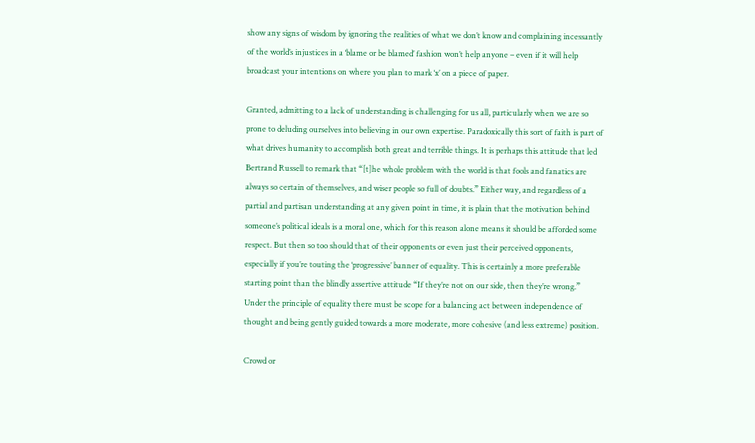show any signs of wisdom by ignoring the realities of what we don’t know and complaining incessantly of the world’s injustices in a ‘blame or be blamed’ fashion won’t help anyone – even if it will help broadcast your intentions on where you plan to mark ‘x’ on a piece of paper.

Granted, admitting to a lack of understanding is challenging for us all, particularly when we are so prone to deluding ourselves into believing in our own expertise. Paradoxically this sort of faith is part of what drives humanity to accomplish both great and terrible things. It is perhaps this attitude that led Bertrand Russell to remark that “[t]he whole problem with the world is that fools and fanatics are always so certain of themselves, and wiser people so full of doubts.” Either way, and regardless of a partial and partisan understanding at any given point in time, it is plain that the motivation behind someone’s political ideals is a moral one, which for this reason alone means it should be afforded some respect. But then so too should that of their opponents or even just their perceived opponents, especially if you’re touting the ‘progressive’ banner of equality. This is certainly a more preferable starting point than the blindly assertive attitude “If they’re not on our side, then they’re wrong.” Under the principle of equality there must be scope for a balancing act between independence of thought and being gently guided towards a more moderate, more cohesive (and less extreme) position.

Crowd or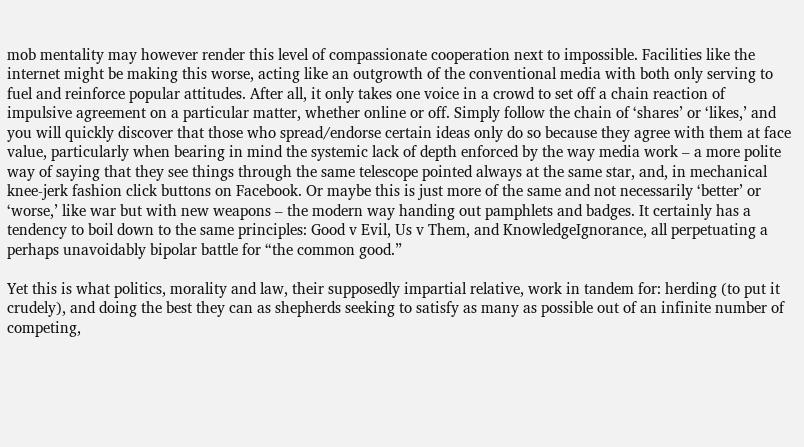mob mentality may however render this level of compassionate cooperation next to impossible. Facilities like the internet might be making this worse, acting like an outgrowth of the conventional media with both only serving to fuel and reinforce popular attitudes. After all, it only takes one voice in a crowd to set off a chain reaction of impulsive agreement on a particular matter, whether online or off. Simply follow the chain of ‘shares’ or ‘likes,’ and you will quickly discover that those who spread/endorse certain ideas only do so because they agree with them at face value, particularly when bearing in mind the systemic lack of depth enforced by the way media work – a more polite way of saying that they see things through the same telescope pointed always at the same star, and, in mechanical knee-jerk fashion click buttons on Facebook. Or maybe this is just more of the same and not necessarily ‘better’ or ‘worse,’ like war but with new weapons – the modern way handing out pamphlets and badges. It certainly has a tendency to boil down to the same principles: Good v Evil, Us v Them, and KnowledgeIgnorance, all perpetuating a perhaps unavoidably bipolar battle for “the common good.”

Yet this is what politics, morality and law, their supposedly impartial relative, work in tandem for: herding (to put it crudely), and doing the best they can as shepherds seeking to satisfy as many as possible out of an infinite number of competing,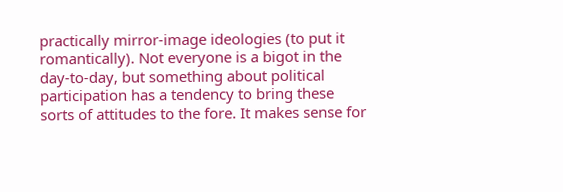practically mirror-image ideologies (to put it romantically). Not everyone is a bigot in the day-to-day, but something about political participation has a tendency to bring these sorts of attitudes to the fore. It makes sense for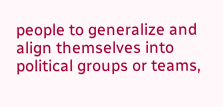people to generalize and align themselves into political groups or teams,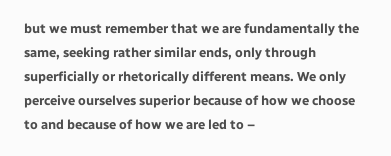but we must remember that we are fundamentally the same, seeking rather similar ends, only through superficially or rhetorically different means. We only perceive ourselves superior because of how we choose to and because of how we are led to –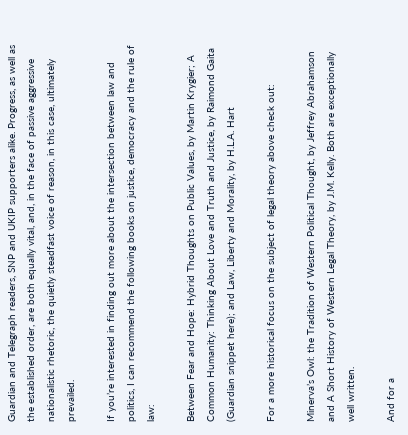Guardian and Telegraph readers, SNP and UKIP supporters alike. Progress, as well as the established order, are both equally vital, and, in the face of passive aggressive nationalistic rhetoric, the quietly steadfast voice of reason, in this case, ultimately prevailed.

If you’re interested in finding out more about the intersection between law and politics, I can recommend the following books on justice, democracy and the rule of law:

Between Fear and Hope: Hybrid Thoughts on Public Values, by Martin Krygier; A Common Humanity: Thinking About Love and Truth and Justice, by Raimond Gaita (Guardian snippet here); and Law, Liberty and Morality, by H.L.A. Hart

For a more historical focus on the subject of legal theory above check out:

Minerva’s Owl: the Tradition of Western Political Thought, by Jeffrey Abrahamson and A Short History of Western Legal Theory, by J.M. Kelly. Both are exceptionally well written.

And for a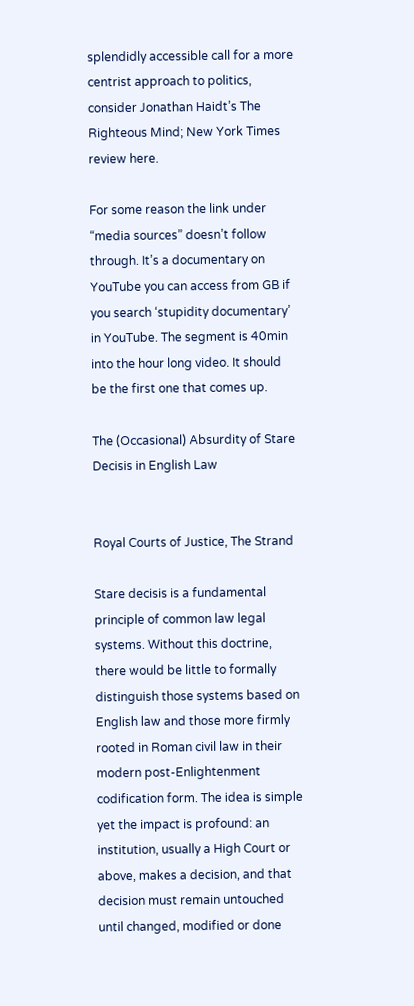splendidly accessible call for a more centrist approach to politics, consider Jonathan Haidt’s The Righteous Mind; New York Times review here.

For some reason the link under “media sources” doesn’t follow through. It’s a documentary on YouTube you can access from GB if you search ‘stupidity documentary’ in YouTube. The segment is 40min into the hour long video. It should be the first one that comes up.

The (Occasional) Absurdity of Stare Decisis in English Law


Royal Courts of Justice, The Strand

Stare decisis is a fundamental principle of common law legal systems. Without this doctrine, there would be little to formally distinguish those systems based on English law and those more firmly rooted in Roman civil law in their modern post-Enlightenment codification form. The idea is simple yet the impact is profound: an institution, usually a High Court or above, makes a decision, and that decision must remain untouched until changed, modified or done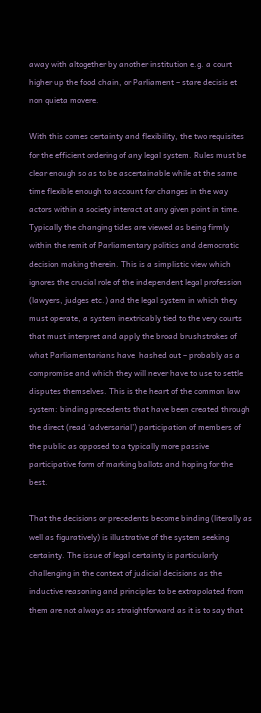away with altogether by another institution e.g. a court higher up the food chain, or Parliament – stare decisis et non quieta movere.

With this comes certainty and flexibility, the two requisites for the efficient ordering of any legal system. Rules must be clear enough so as to be ascertainable while at the same time flexible enough to account for changes in the way actors within a society interact at any given point in time. Typically the changing tides are viewed as being firmly within the remit of Parliamentary politics and democratic decision making therein. This is a simplistic view which ignores the crucial role of the independent legal profession (lawyers, judges etc.) and the legal system in which they must operate, a system inextricably tied to the very courts that must interpret and apply the broad brushstrokes of what Parliamentarians have  hashed out – probably as a compromise and which they will never have to use to settle disputes themselves. This is the heart of the common law system: binding precedents that have been created through the direct (read ‘adversarial’) participation of members of the public as opposed to a typically more passive participative form of marking ballots and hoping for the best.

That the decisions or precedents become binding (literally as well as figuratively) is illustrative of the system seeking certainty. The issue of legal certainty is particularly challenging in the context of judicial decisions as the inductive reasoning and principles to be extrapolated from them are not always as straightforward as it is to say that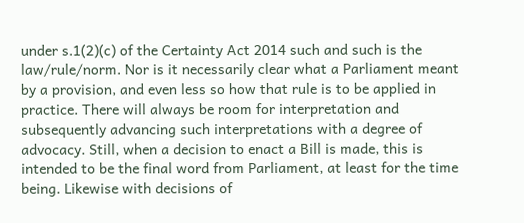under s.1(2)(c) of the Certainty Act 2014 such and such is the law/rule/norm. Nor is it necessarily clear what a Parliament meant by a provision, and even less so how that rule is to be applied in practice. There will always be room for interpretation and subsequently advancing such interpretations with a degree of advocacy. Still, when a decision to enact a Bill is made, this is intended to be the final word from Parliament, at least for the time being. Likewise with decisions of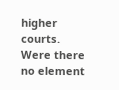higher courts. Were there no element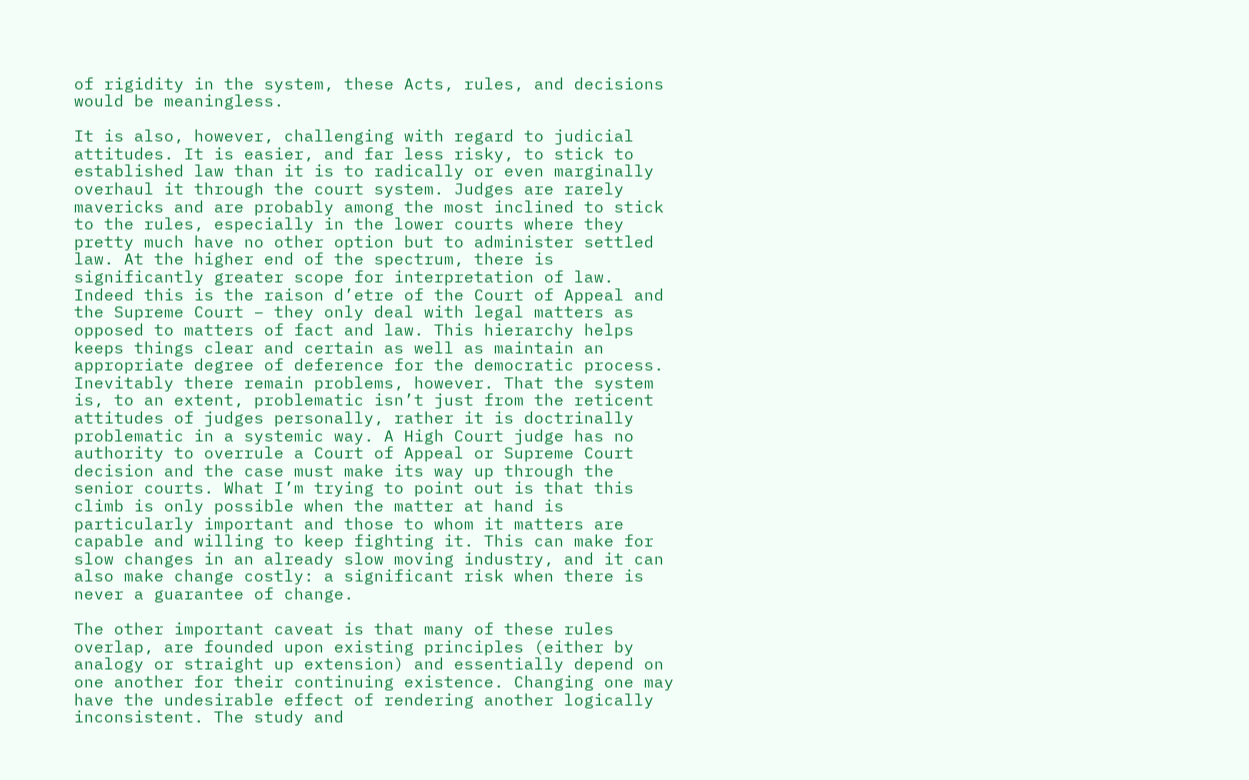of rigidity in the system, these Acts, rules, and decisions would be meaningless.

It is also, however, challenging with regard to judicial attitudes. It is easier, and far less risky, to stick to established law than it is to radically or even marginally overhaul it through the court system. Judges are rarely mavericks and are probably among the most inclined to stick to the rules, especially in the lower courts where they pretty much have no other option but to administer settled law. At the higher end of the spectrum, there is significantly greater scope for interpretation of law. Indeed this is the raison d’etre of the Court of Appeal and the Supreme Court – they only deal with legal matters as opposed to matters of fact and law. This hierarchy helps keeps things clear and certain as well as maintain an appropriate degree of deference for the democratic process. Inevitably there remain problems, however. That the system is, to an extent, problematic isn’t just from the reticent attitudes of judges personally, rather it is doctrinally problematic in a systemic way. A High Court judge has no authority to overrule a Court of Appeal or Supreme Court decision and the case must make its way up through the senior courts. What I’m trying to point out is that this climb is only possible when the matter at hand is particularly important and those to whom it matters are capable and willing to keep fighting it. This can make for slow changes in an already slow moving industry, and it can also make change costly: a significant risk when there is never a guarantee of change.

The other important caveat is that many of these rules overlap, are founded upon existing principles (either by analogy or straight up extension) and essentially depend on one another for their continuing existence. Changing one may have the undesirable effect of rendering another logically inconsistent. The study and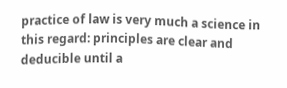practice of law is very much a science in this regard: principles are clear and deducible until a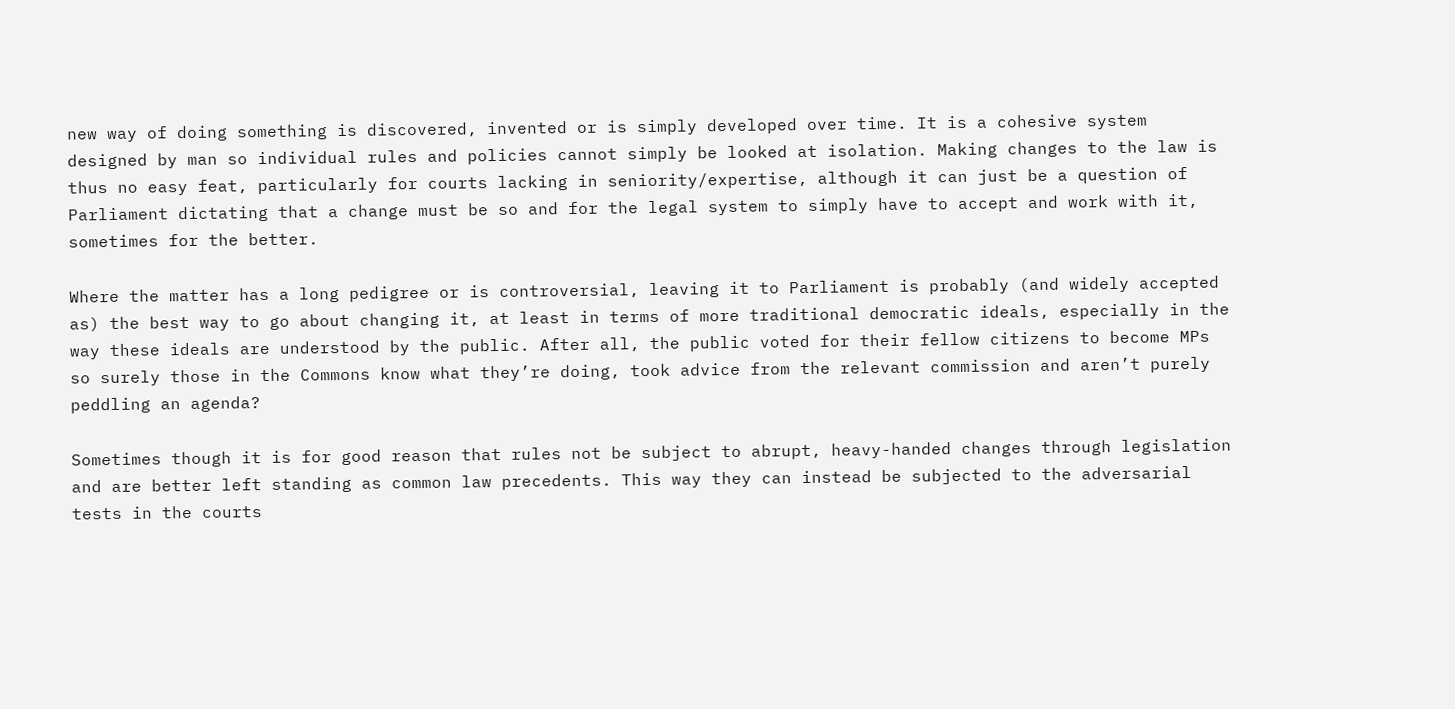new way of doing something is discovered, invented or is simply developed over time. It is a cohesive system designed by man so individual rules and policies cannot simply be looked at isolation. Making changes to the law is thus no easy feat, particularly for courts lacking in seniority/expertise, although it can just be a question of Parliament dictating that a change must be so and for the legal system to simply have to accept and work with it, sometimes for the better.

Where the matter has a long pedigree or is controversial, leaving it to Parliament is probably (and widely accepted as) the best way to go about changing it, at least in terms of more traditional democratic ideals, especially in the way these ideals are understood by the public. After all, the public voted for their fellow citizens to become MPs so surely those in the Commons know what they’re doing, took advice from the relevant commission and aren’t purely peddling an agenda?

Sometimes though it is for good reason that rules not be subject to abrupt, heavy-handed changes through legislation and are better left standing as common law precedents. This way they can instead be subjected to the adversarial tests in the courts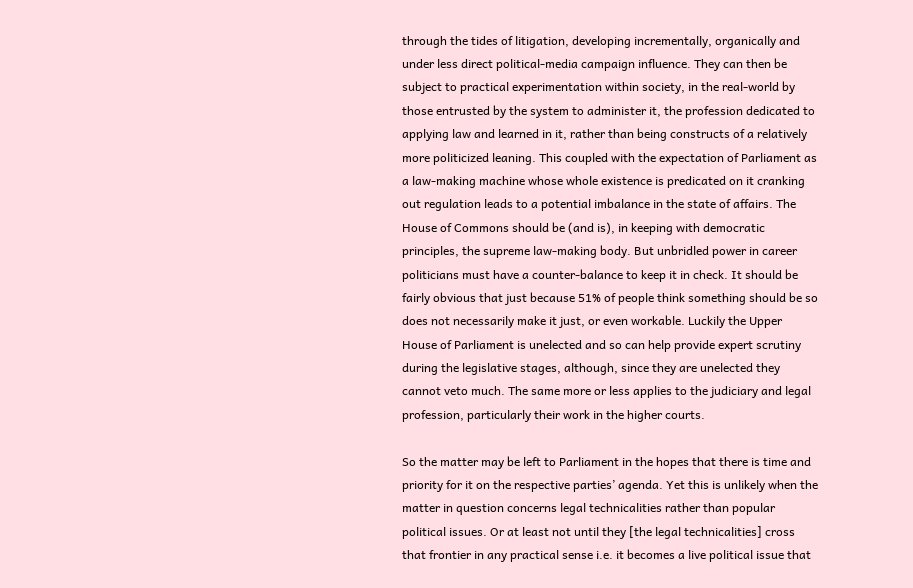through the tides of litigation, developing incrementally, organically and under less direct political-media campaign influence. They can then be subject to practical experimentation within society, in the real-world by those entrusted by the system to administer it, the profession dedicated to applying law and learned in it, rather than being constructs of a relatively more politicized leaning. This coupled with the expectation of Parliament as a law-making machine whose whole existence is predicated on it cranking out regulation leads to a potential imbalance in the state of affairs. The House of Commons should be (and is), in keeping with democratic principles, the supreme law-making body. But unbridled power in career politicians must have a counter-balance to keep it in check. It should be fairly obvious that just because 51% of people think something should be so does not necessarily make it just, or even workable. Luckily the Upper House of Parliament is unelected and so can help provide expert scrutiny during the legislative stages, although, since they are unelected they cannot veto much. The same more or less applies to the judiciary and legal profession, particularly their work in the higher courts.

So the matter may be left to Parliament in the hopes that there is time and priority for it on the respective parties’ agenda. Yet this is unlikely when the matter in question concerns legal technicalities rather than popular political issues. Or at least not until they [the legal technicalities] cross that frontier in any practical sense i.e. it becomes a live political issue that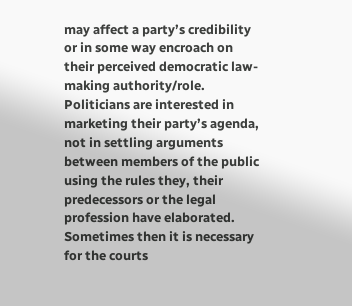may affect a party’s credibility or in some way encroach on their perceived democratic law-making authority/role. Politicians are interested in marketing their party’s agenda, not in settling arguments between members of the public using the rules they, their predecessors or the legal profession have elaborated. Sometimes then it is necessary for the courts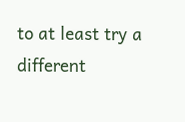to at least try a different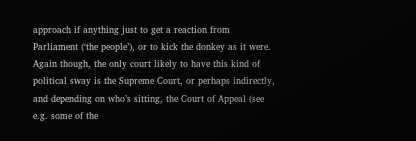approach if anything just to get a reaction from Parliament (‘the people’), or to kick the donkey as it were. Again though, the only court likely to have this kind of political sway is the Supreme Court, or perhaps indirectly, and depending on who’s sitting, the Court of Appeal (see e.g. some of the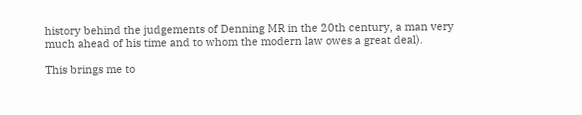history behind the judgements of Denning MR in the 20th century, a man very much ahead of his time and to whom the modern law owes a great deal).

This brings me to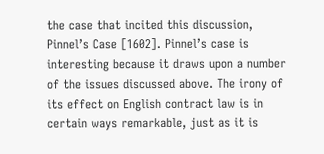the case that incited this discussion, Pinnel’s Case [1602]. Pinnel’s case is interesting because it draws upon a number of the issues discussed above. The irony of its effect on English contract law is in certain ways remarkable, just as it is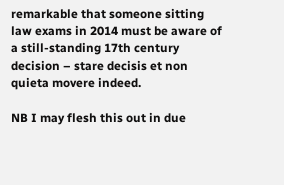remarkable that someone sitting law exams in 2014 must be aware of a still-standing 17th century decision – stare decisis et non quieta movere indeed.

NB I may flesh this out in due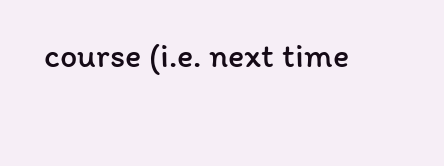course (i.e. next time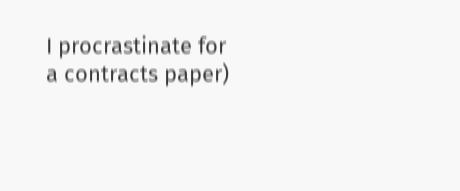I procrastinate for a contracts paper)